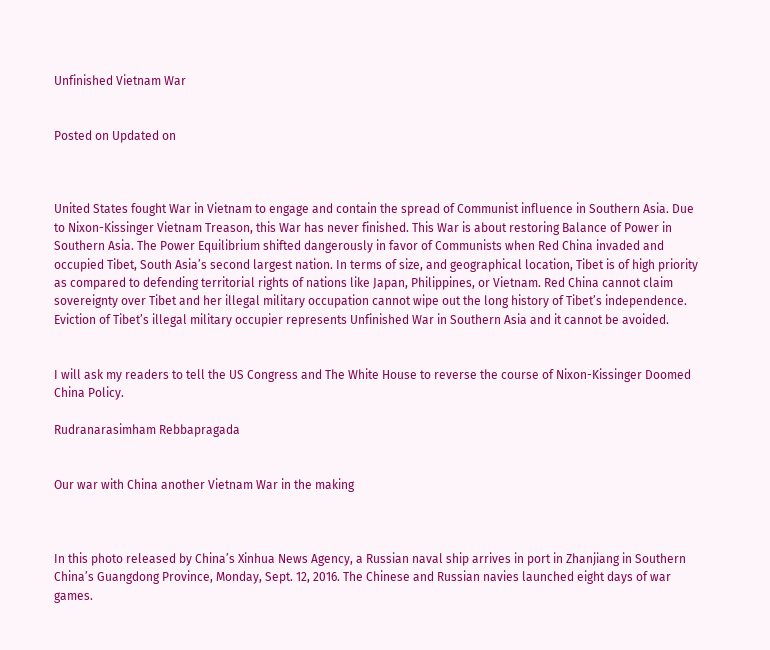Unfinished Vietnam War


Posted on Updated on



United States fought War in Vietnam to engage and contain the spread of Communist influence in Southern Asia. Due to Nixon-Kissinger Vietnam Treason, this War has never finished. This War is about restoring Balance of Power in Southern Asia. The Power Equilibrium shifted dangerously in favor of Communists when Red China invaded and occupied Tibet, South Asia’s second largest nation. In terms of size, and geographical location, Tibet is of high priority as compared to defending territorial rights of nations like Japan, Philippines, or Vietnam. Red China cannot claim sovereignty over Tibet and her illegal military occupation cannot wipe out the long history of Tibet’s independence. Eviction of Tibet’s illegal military occupier represents Unfinished War in Southern Asia and it cannot be avoided.


I will ask my readers to tell the US Congress and The White House to reverse the course of Nixon-Kissinger Doomed China Policy.

Rudranarasimham Rebbapragada


Our war with China another Vietnam War in the making



In this photo released by China’s Xinhua News Agency, a Russian naval ship arrives in port in Zhanjiang in Southern China’s Guangdong Province, Monday, Sept. 12, 2016. The Chinese and Russian navies launched eight days of war games.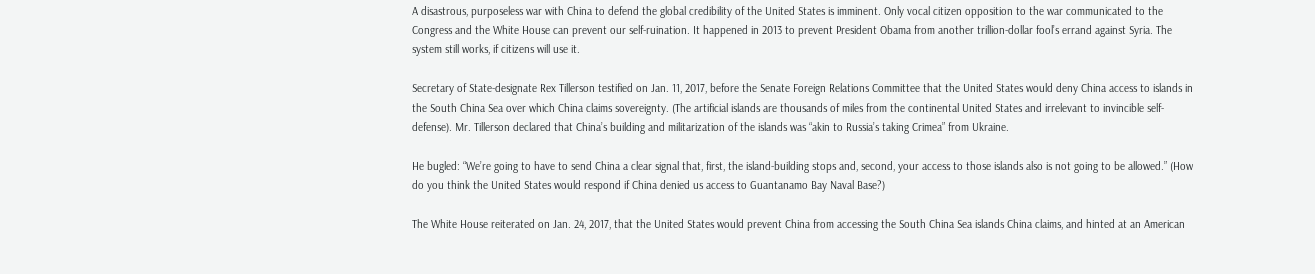A disastrous, purposeless war with China to defend the global credibility of the United States is imminent. Only vocal citizen opposition to the war communicated to the Congress and the White House can prevent our self-ruination. It happened in 2013 to prevent President Obama from another trillion-dollar fool’s errand against Syria. The system still works, if citizens will use it.

Secretary of State-designate Rex Tillerson testified on Jan. 11, 2017, before the Senate Foreign Relations Committee that the United States would deny China access to islands in the South China Sea over which China claims sovereignty. (The artificial islands are thousands of miles from the continental United States and irrelevant to invincible self-defense). Mr. Tillerson declared that China’s building and militarization of the islands was “akin to Russia’s taking Crimea” from Ukraine.

He bugled: “We’re going to have to send China a clear signal that, first, the island-building stops and, second, your access to those islands also is not going to be allowed.” (How do you think the United States would respond if China denied us access to Guantanamo Bay Naval Base?)

The White House reiterated on Jan. 24, 2017, that the United States would prevent China from accessing the South China Sea islands China claims, and hinted at an American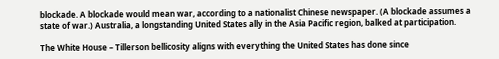blockade. A blockade would mean war, according to a nationalist Chinese newspaper. (A blockade assumes a state of war.) Australia, a longstanding United States ally in the Asia Pacific region, balked at participation.

The White House – Tillerson bellicosity aligns with everything the United States has done since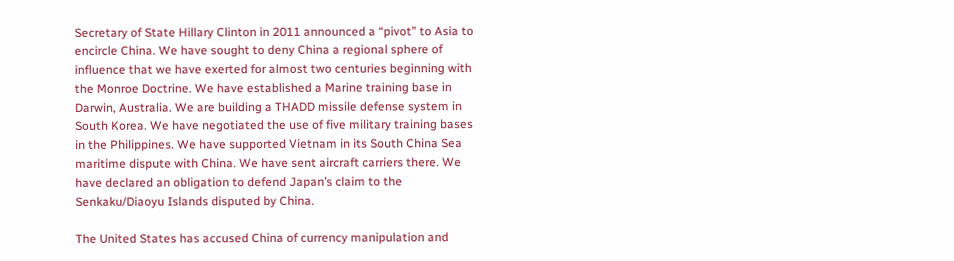Secretary of State Hillary Clinton in 2011 announced a “pivot” to Asia to encircle China. We have sought to deny China a regional sphere of influence that we have exerted for almost two centuries beginning with the Monroe Doctrine. We have established a Marine training base in Darwin, Australia. We are building a THADD missile defense system in South Korea. We have negotiated the use of five military training bases in the Philippines. We have supported Vietnam in its South China Sea maritime dispute with China. We have sent aircraft carriers there. We have declared an obligation to defend Japan’s claim to the Senkaku/Diaoyu Islands disputed by China.

The United States has accused China of currency manipulation and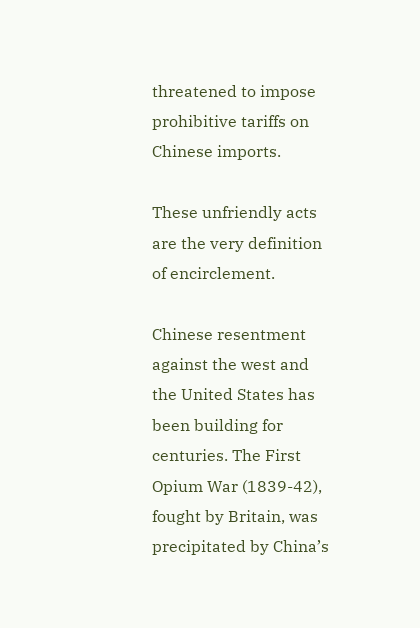threatened to impose prohibitive tariffs on Chinese imports.

These unfriendly acts are the very definition of encirclement.

Chinese resentment against the west and the United States has been building for centuries. The First Opium War (1839-42), fought by Britain, was precipitated by China’s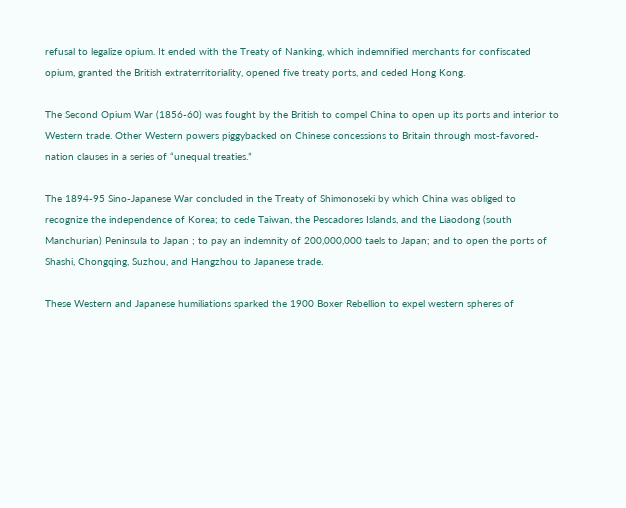refusal to legalize opium. It ended with the Treaty of Nanking, which indemnified merchants for confiscated opium, granted the British extraterritoriality, opened five treaty ports, and ceded Hong Kong.

The Second Opium War (1856-60) was fought by the British to compel China to open up its ports and interior to Western trade. Other Western powers piggybacked on Chinese concessions to Britain through most-favored-nation clauses in a series of “unequal treaties.”

The 1894-95 Sino-Japanese War concluded in the Treaty of Shimonoseki by which China was obliged to recognize the independence of Korea; to cede Taiwan, the Pescadores Islands, and the Liaodong (south Manchurian) Peninsula to Japan ; to pay an indemnity of 200,000,000 taels to Japan; and to open the ports of Shashi, Chongqing, Suzhou, and Hangzhou to Japanese trade.

These Western and Japanese humiliations sparked the 1900 Boxer Rebellion to expel western spheres of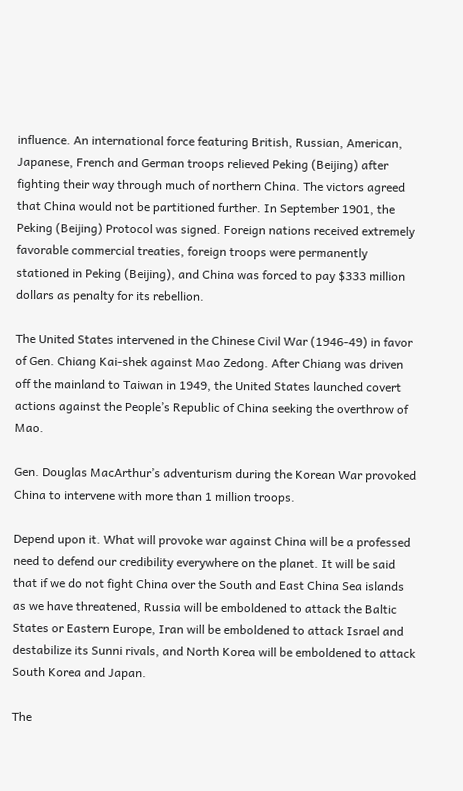influence. An international force featuring British, Russian, American, Japanese, French and German troops relieved Peking (Beijing) after fighting their way through much of northern China. The victors agreed that China would not be partitioned further. In September 1901, the Peking (Beijing) Protocol was signed. Foreign nations received extremely favorable commercial treaties, foreign troops were permanently stationed in Peking (Beijing), and China was forced to pay $333 million dollars as penalty for its rebellion.

The United States intervened in the Chinese Civil War (1946-49) in favor of Gen. Chiang Kai-shek against Mao Zedong. After Chiang was driven off the mainland to Taiwan in 1949, the United States launched covert actions against the People’s Republic of China seeking the overthrow of Mao.

Gen. Douglas MacArthur’s adventurism during the Korean War provoked China to intervene with more than 1 million troops.

Depend upon it. What will provoke war against China will be a professed need to defend our credibility everywhere on the planet. It will be said that if we do not fight China over the South and East China Sea islands as we have threatened, Russia will be emboldened to attack the Baltic States or Eastern Europe, Iran will be emboldened to attack Israel and destabilize its Sunni rivals, and North Korea will be emboldened to attack South Korea and Japan.

The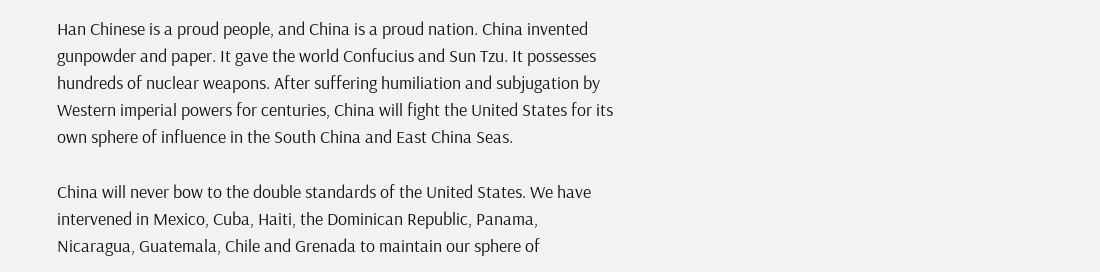Han Chinese is a proud people, and China is a proud nation. China invented gunpowder and paper. It gave the world Confucius and Sun Tzu. It possesses hundreds of nuclear weapons. After suffering humiliation and subjugation by Western imperial powers for centuries, China will fight the United States for its own sphere of influence in the South China and East China Seas.

China will never bow to the double standards of the United States. We have intervened in Mexico, Cuba, Haiti, the Dominican Republic, Panama, Nicaragua, Guatemala, Chile and Grenada to maintain our sphere of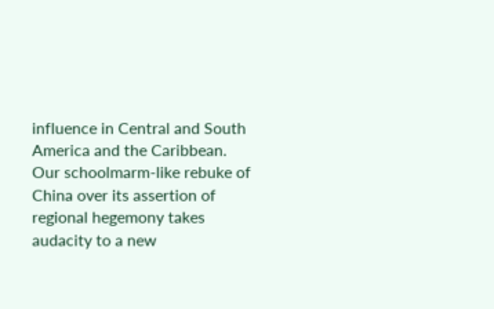influence in Central and South America and the Caribbean. Our schoolmarm-like rebuke of China over its assertion of regional hegemony takes audacity to a new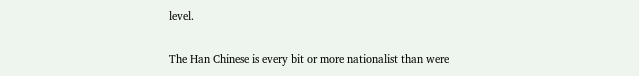level.

The Han Chinese is every bit or more nationalist than were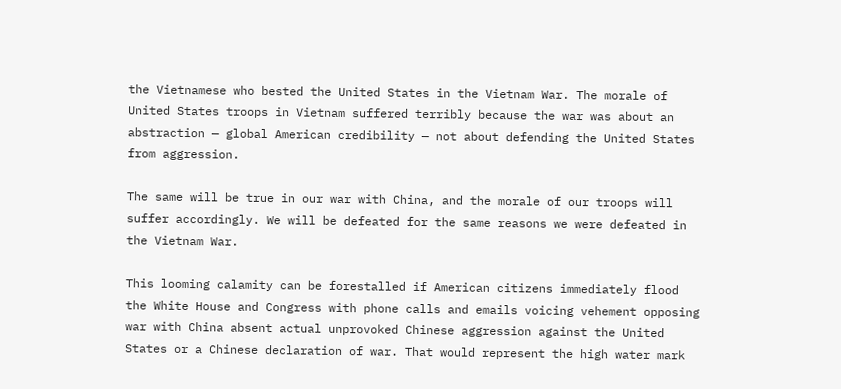the Vietnamese who bested the United States in the Vietnam War. The morale of United States troops in Vietnam suffered terribly because the war was about an abstraction — global American credibility — not about defending the United States from aggression.

The same will be true in our war with China, and the morale of our troops will suffer accordingly. We will be defeated for the same reasons we were defeated in the Vietnam War.

This looming calamity can be forestalled if American citizens immediately flood the White House and Congress with phone calls and emails voicing vehement opposing war with China absent actual unprovoked Chinese aggression against the United States or a Chinese declaration of war. That would represent the high water mark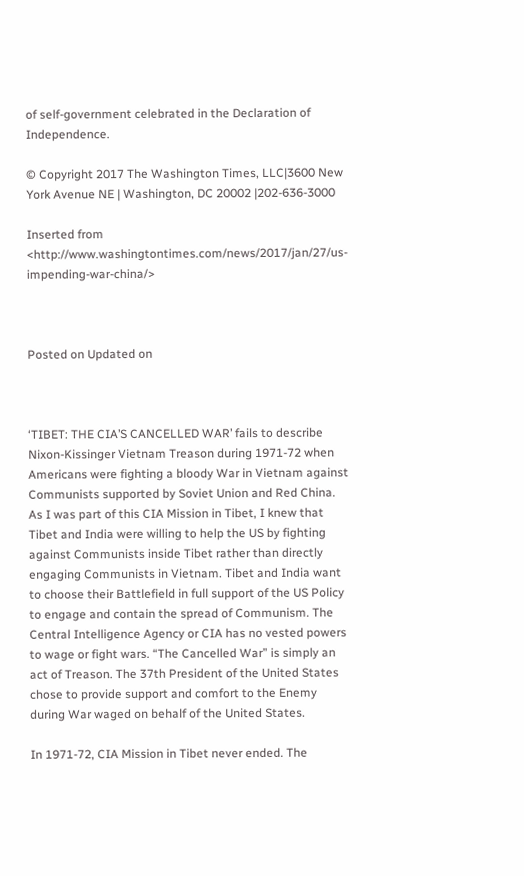of self-government celebrated in the Declaration of Independence.

© Copyright 2017 The Washington Times, LLC|3600 New York Avenue NE | Washington, DC 20002 |202-636-3000

Inserted from <http://www.washingtontimes.com/news/2017/jan/27/us-impending-war-china/>



Posted on Updated on



‘TIBET: THE CIA’S CANCELLED WAR’ fails to describe Nixon-Kissinger Vietnam Treason during 1971-72 when Americans were fighting a bloody War in Vietnam against Communists supported by Soviet Union and Red China. As I was part of this CIA Mission in Tibet, I knew that Tibet and India were willing to help the US by fighting against Communists inside Tibet rather than directly engaging Communists in Vietnam. Tibet and India want to choose their Battlefield in full support of the US Policy to engage and contain the spread of Communism. The Central Intelligence Agency or CIA has no vested powers to wage or fight wars. “The Cancelled War” is simply an act of Treason. The 37th President of the United States chose to provide support and comfort to the Enemy during War waged on behalf of the United States.

In 1971-72, CIA Mission in Tibet never ended. The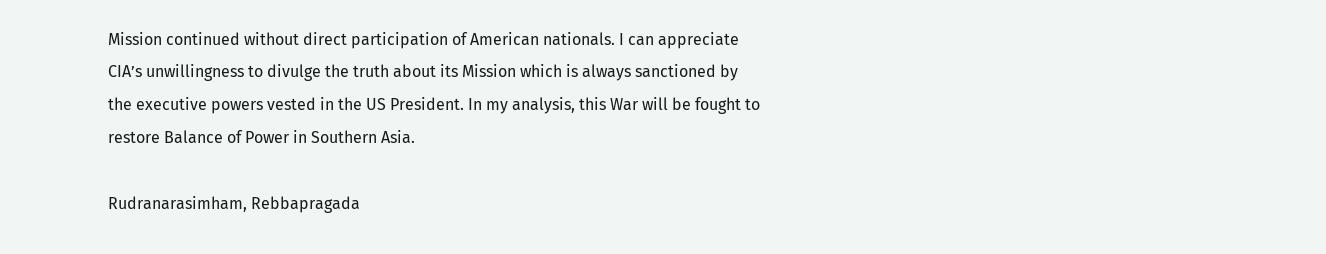Mission continued without direct participation of American nationals. I can appreciate CIA’s unwillingness to divulge the truth about its Mission which is always sanctioned by the executive powers vested in the US President. In my analysis, this War will be fought to restore Balance of Power in Southern Asia.

Rudranarasimham, Rebbapragada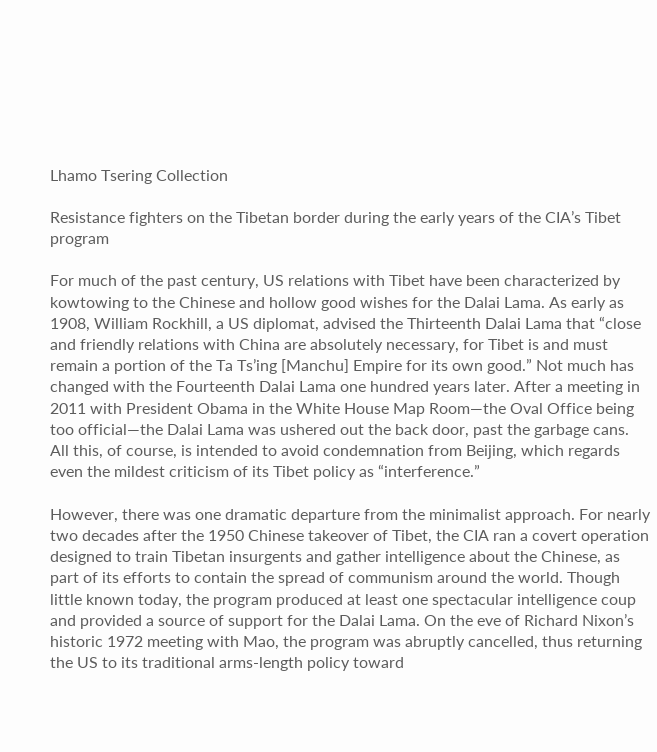Lhamo Tsering Collection

Resistance fighters on the Tibetan border during the early years of the CIA’s Tibet program

For much of the past century, US relations with Tibet have been characterized by kowtowing to the Chinese and hollow good wishes for the Dalai Lama. As early as 1908, William Rockhill, a US diplomat, advised the Thirteenth Dalai Lama that “close and friendly relations with China are absolutely necessary, for Tibet is and must remain a portion of the Ta Ts’ing [Manchu] Empire for its own good.” Not much has changed with the Fourteenth Dalai Lama one hundred years later. After a meeting in 2011 with President Obama in the White House Map Room—the Oval Office being too official—the Dalai Lama was ushered out the back door, past the garbage cans. All this, of course, is intended to avoid condemnation from Beijing, which regards even the mildest criticism of its Tibet policy as “interference.”

However, there was one dramatic departure from the minimalist approach. For nearly two decades after the 1950 Chinese takeover of Tibet, the CIA ran a covert operation designed to train Tibetan insurgents and gather intelligence about the Chinese, as part of its efforts to contain the spread of communism around the world. Though little known today, the program produced at least one spectacular intelligence coup and provided a source of support for the Dalai Lama. On the eve of Richard Nixon’s historic 1972 meeting with Mao, the program was abruptly cancelled, thus returning the US to its traditional arms-length policy toward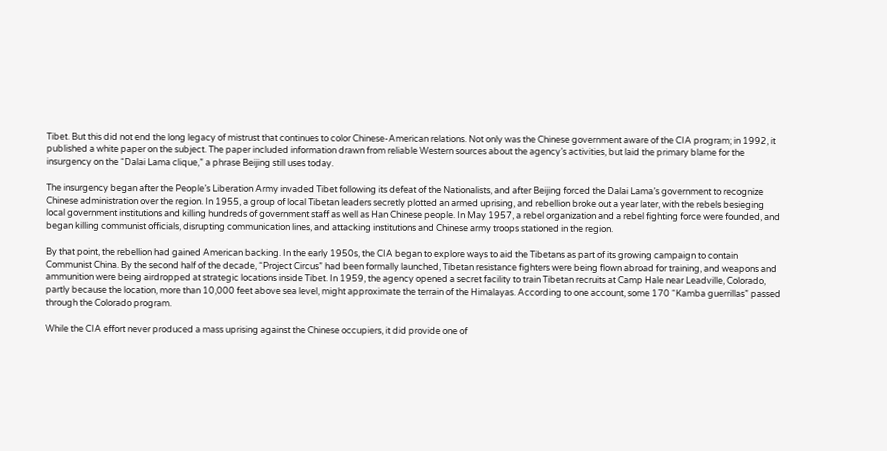Tibet. But this did not end the long legacy of mistrust that continues to color Chinese-American relations. Not only was the Chinese government aware of the CIA program; in 1992, it published a white paper on the subject. The paper included information drawn from reliable Western sources about the agency’s activities, but laid the primary blame for the insurgency on the “Dalai Lama clique,” a phrase Beijing still uses today.

The insurgency began after the People’s Liberation Army invaded Tibet following its defeat of the Nationalists, and after Beijing forced the Dalai Lama’s government to recognize Chinese administration over the region. In 1955, a group of local Tibetan leaders secretly plotted an armed uprising, and rebellion broke out a year later, with the rebels besieging local government institutions and killing hundreds of government staff as well as Han Chinese people. In May 1957, a rebel organization and a rebel fighting force were founded, and began killing communist officials, disrupting communication lines, and attacking institutions and Chinese army troops stationed in the region.

By that point, the rebellion had gained American backing. In the early 1950s, the CIA began to explore ways to aid the Tibetans as part of its growing campaign to contain Communist China. By the second half of the decade, “Project Circus” had been formally launched, Tibetan resistance fighters were being flown abroad for training, and weapons and ammunition were being airdropped at strategic locations inside Tibet. In 1959, the agency opened a secret facility to train Tibetan recruits at Camp Hale near Leadville, Colorado, partly because the location, more than 10,000 feet above sea level, might approximate the terrain of the Himalayas. According to one account, some 170 “Kamba guerrillas” passed through the Colorado program.

While the CIA effort never produced a mass uprising against the Chinese occupiers, it did provide one of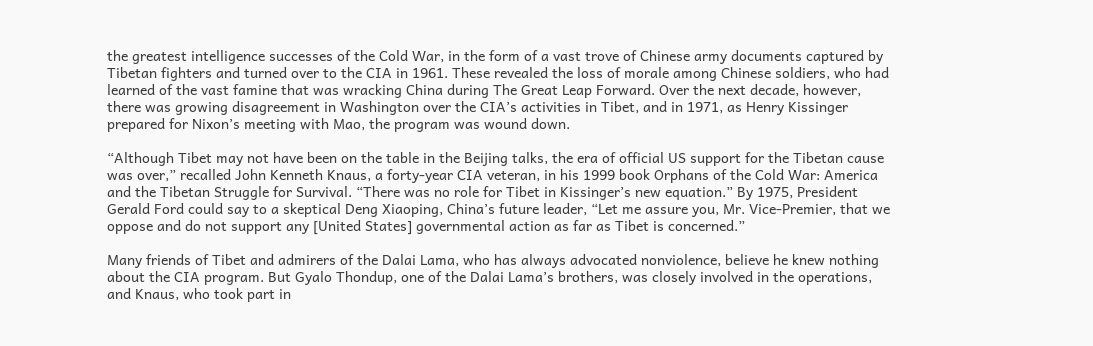the greatest intelligence successes of the Cold War, in the form of a vast trove of Chinese army documents captured by Tibetan fighters and turned over to the CIA in 1961. These revealed the loss of morale among Chinese soldiers, who had learned of the vast famine that was wracking China during The Great Leap Forward. Over the next decade, however, there was growing disagreement in Washington over the CIA’s activities in Tibet, and in 1971, as Henry Kissinger prepared for Nixon’s meeting with Mao, the program was wound down.

“Although Tibet may not have been on the table in the Beijing talks, the era of official US support for the Tibetan cause was over,” recalled John Kenneth Knaus, a forty-year CIA veteran, in his 1999 book Orphans of the Cold War: America and the Tibetan Struggle for Survival. “There was no role for Tibet in Kissinger’s new equation.” By 1975, President Gerald Ford could say to a skeptical Deng Xiaoping, China’s future leader, “Let me assure you, Mr. Vice-Premier, that we oppose and do not support any [United States] governmental action as far as Tibet is concerned.”

Many friends of Tibet and admirers of the Dalai Lama, who has always advocated nonviolence, believe he knew nothing about the CIA program. But Gyalo Thondup, one of the Dalai Lama’s brothers, was closely involved in the operations, and Knaus, who took part in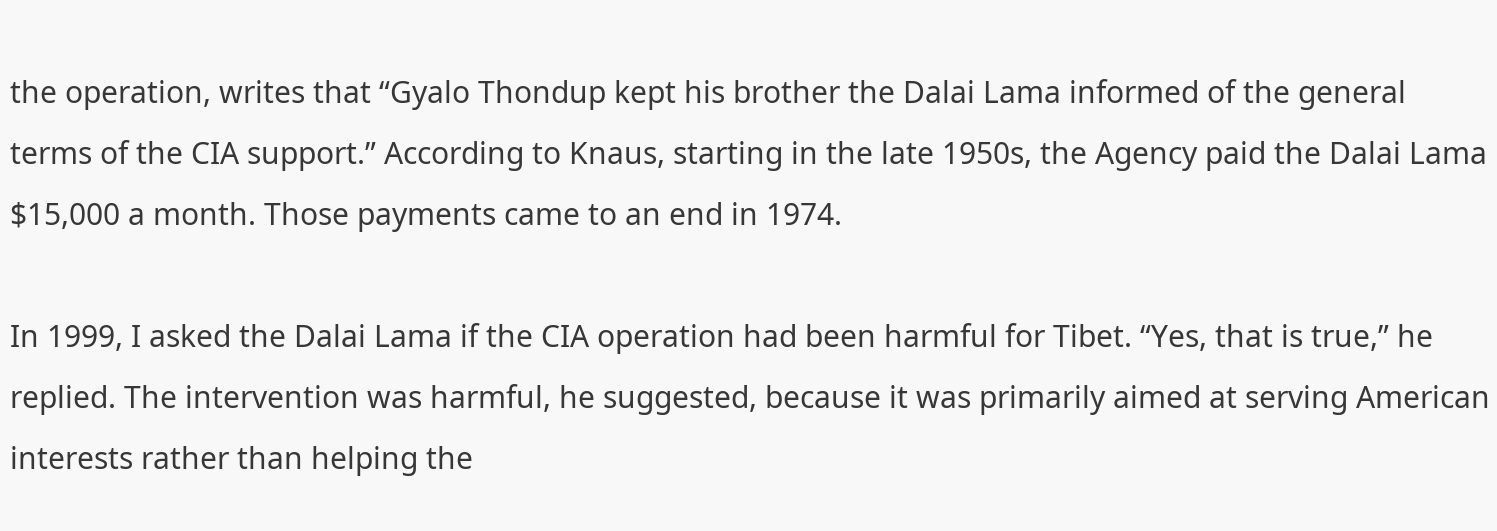the operation, writes that “Gyalo Thondup kept his brother the Dalai Lama informed of the general terms of the CIA support.” According to Knaus, starting in the late 1950s, the Agency paid the Dalai Lama $15,000 a month. Those payments came to an end in 1974.

In 1999, I asked the Dalai Lama if the CIA operation had been harmful for Tibet. “Yes, that is true,” he replied. The intervention was harmful, he suggested, because it was primarily aimed at serving American interests rather than helping the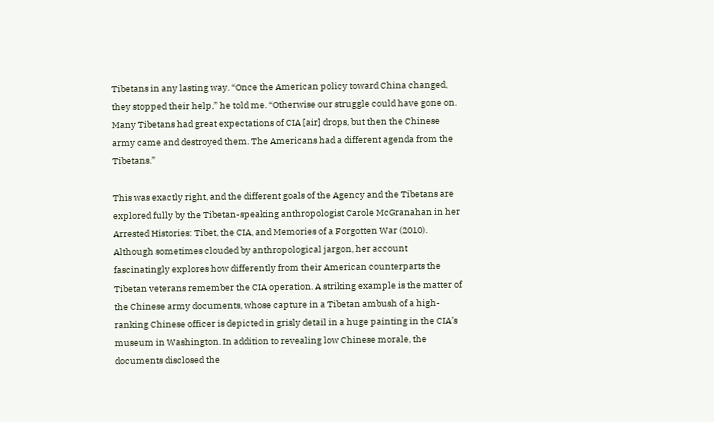Tibetans in any lasting way. “Once the American policy toward China changed, they stopped their help,” he told me. “Otherwise our struggle could have gone on. Many Tibetans had great expectations of CIA [air] drops, but then the Chinese army came and destroyed them. The Americans had a different agenda from the Tibetans.”

This was exactly right, and the different goals of the Agency and the Tibetans are explored fully by the Tibetan-speaking anthropologist Carole McGranahan in her Arrested Histories: Tibet, the CIA, and Memories of a Forgotten War (2010). Although sometimes clouded by anthropological jargon, her account fascinatingly explores how differently from their American counterparts the Tibetan veterans remember the CIA operation. A striking example is the matter of the Chinese army documents, whose capture in a Tibetan ambush of a high-ranking Chinese officer is depicted in grisly detail in a huge painting in the CIA’s museum in Washington. In addition to revealing low Chinese morale, the documents disclosed the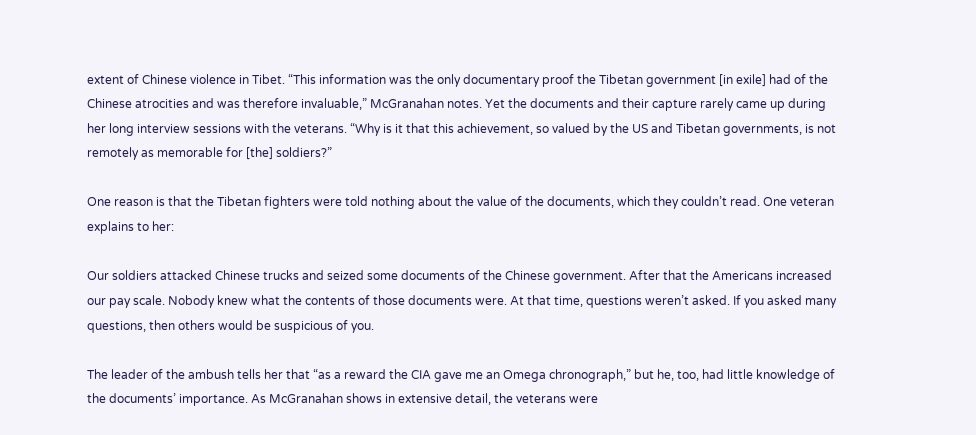extent of Chinese violence in Tibet. “This information was the only documentary proof the Tibetan government [in exile] had of the Chinese atrocities and was therefore invaluable,” McGranahan notes. Yet the documents and their capture rarely came up during her long interview sessions with the veterans. “Why is it that this achievement, so valued by the US and Tibetan governments, is not remotely as memorable for [the] soldiers?”

One reason is that the Tibetan fighters were told nothing about the value of the documents, which they couldn’t read. One veteran explains to her:

Our soldiers attacked Chinese trucks and seized some documents of the Chinese government. After that the Americans increased our pay scale. Nobody knew what the contents of those documents were. At that time, questions weren’t asked. If you asked many questions, then others would be suspicious of you.

The leader of the ambush tells her that “as a reward the CIA gave me an Omega chronograph,” but he, too, had little knowledge of the documents’ importance. As McGranahan shows in extensive detail, the veterans were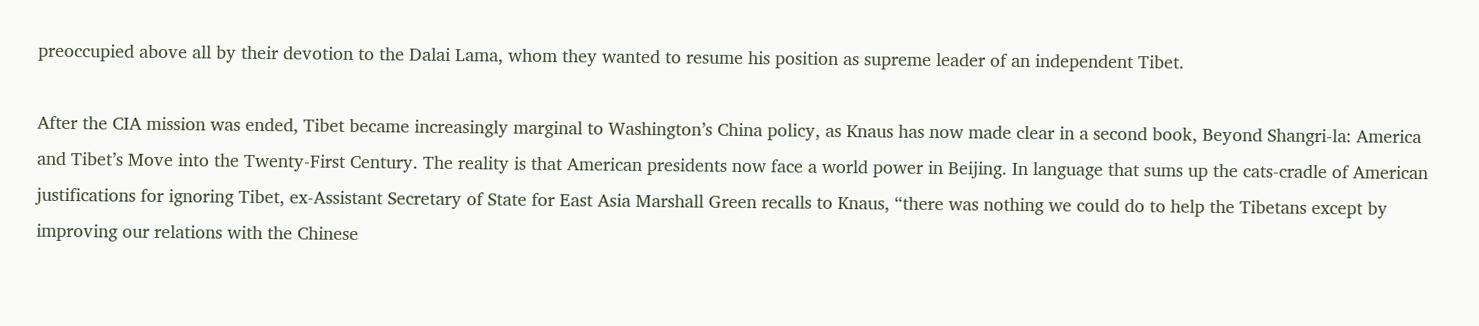preoccupied above all by their devotion to the Dalai Lama, whom they wanted to resume his position as supreme leader of an independent Tibet.

After the CIA mission was ended, Tibet became increasingly marginal to Washington’s China policy, as Knaus has now made clear in a second book, Beyond Shangri-la: America and Tibet’s Move into the Twenty-First Century. The reality is that American presidents now face a world power in Beijing. In language that sums up the cats-cradle of American justifications for ignoring Tibet, ex-Assistant Secretary of State for East Asia Marshall Green recalls to Knaus, “there was nothing we could do to help the Tibetans except by improving our relations with the Chinese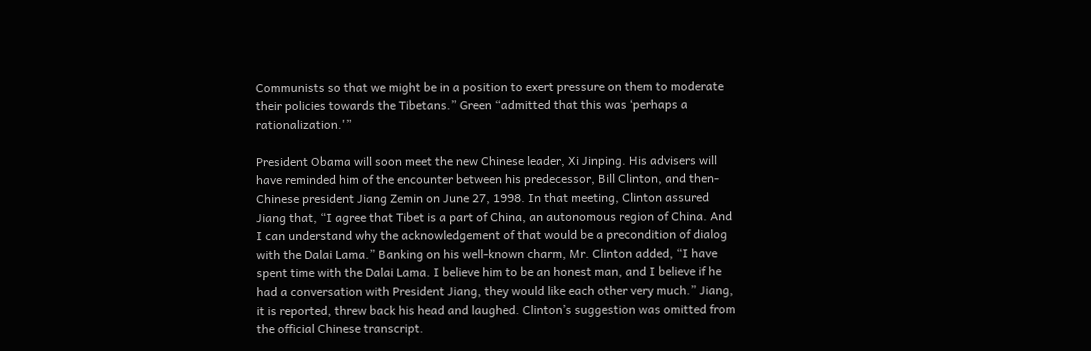Communists so that we might be in a position to exert pressure on them to moderate their policies towards the Tibetans.” Green “admitted that this was ‘perhaps a rationalization.'”

President Obama will soon meet the new Chinese leader, Xi Jinping. His advisers will have reminded him of the encounter between his predecessor, Bill Clinton, and then-Chinese president Jiang Zemin on June 27, 1998. In that meeting, Clinton assured Jiang that, “I agree that Tibet is a part of China, an autonomous region of China. And I can understand why the acknowledgement of that would be a precondition of dialog with the Dalai Lama.” Banking on his well-known charm, Mr. Clinton added, “I have spent time with the Dalai Lama. I believe him to be an honest man, and I believe if he had a conversation with President Jiang, they would like each other very much.” Jiang, it is reported, threw back his head and laughed. Clinton’s suggestion was omitted from the official Chinese transcript.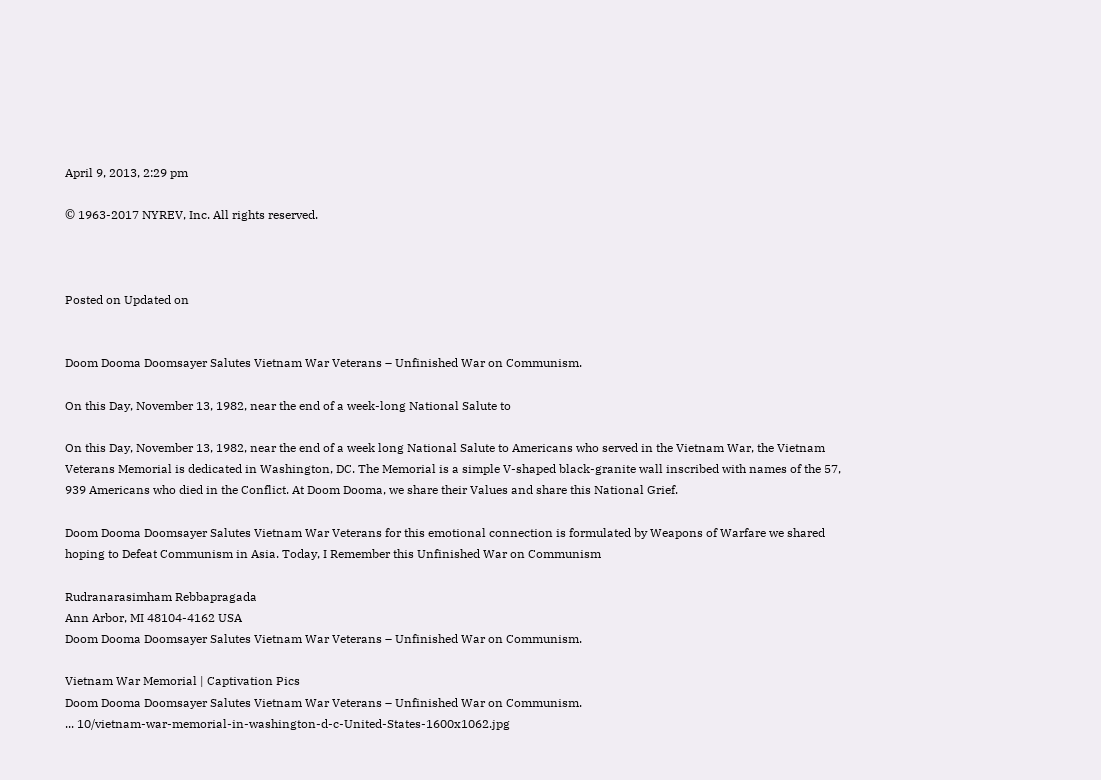April 9, 2013, 2:29 pm

© 1963-2017 NYREV, Inc. All rights reserved.



Posted on Updated on


Doom Dooma Doomsayer Salutes Vietnam War Veterans – Unfinished War on Communism.

On this Day, November 13, 1982, near the end of a week-long National Salute to

On this Day, November 13, 1982, near the end of a week long National Salute to Americans who served in the Vietnam War, the Vietnam Veterans Memorial is dedicated in Washington, DC. The Memorial is a simple V-shaped black-granite wall inscribed with names of the 57, 939 Americans who died in the Conflict. At Doom Dooma, we share their Values and share this National Grief.

Doom Dooma Doomsayer Salutes Vietnam War Veterans for this emotional connection is formulated by Weapons of Warfare we shared hoping to Defeat Communism in Asia. Today, I Remember this Unfinished War on Communism

Rudranarasimham Rebbapragada
Ann Arbor, MI 48104-4162 USA
Doom Dooma Doomsayer Salutes Vietnam War Veterans – Unfinished War on Communism.

Vietnam War Memorial | Captivation Pics
Doom Dooma Doomsayer Salutes Vietnam War Veterans – Unfinished War on Communism.
... 10/vietnam-war-memorial-in-washington-d-c-United-States-1600x1062.jpg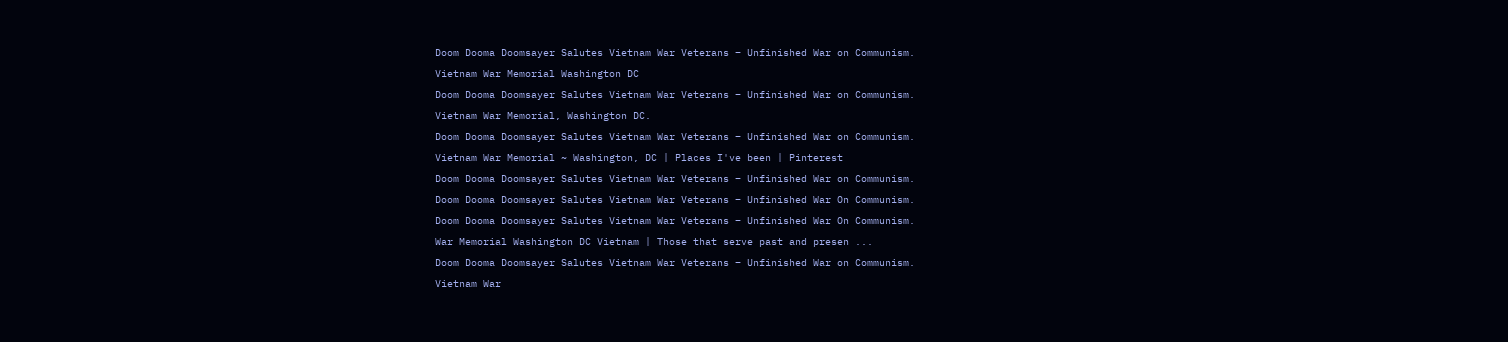Doom Dooma Doomsayer Salutes Vietnam War Veterans – Unfinished War on Communism.
Vietnam War Memorial Washington DC
Doom Dooma Doomsayer Salutes Vietnam War Veterans – Unfinished War on Communism.
Vietnam War Memorial, Washington DC.
Doom Dooma Doomsayer Salutes Vietnam War Veterans – Unfinished War on Communism.
Vietnam War Memorial ~ Washington, DC | Places I've been | Pinterest
Doom Dooma Doomsayer Salutes Vietnam War Veterans – Unfinished War on Communism.
Doom Dooma Doomsayer Salutes Vietnam War Veterans – Unfinished War On Communism.
Doom Dooma Doomsayer Salutes Vietnam War Veterans – Unfinished War On Communism.
War Memorial Washington DC Vietnam | Those that serve past and presen ...
Doom Dooma Doomsayer Salutes Vietnam War Veterans – Unfinished War on Communism.
Vietnam War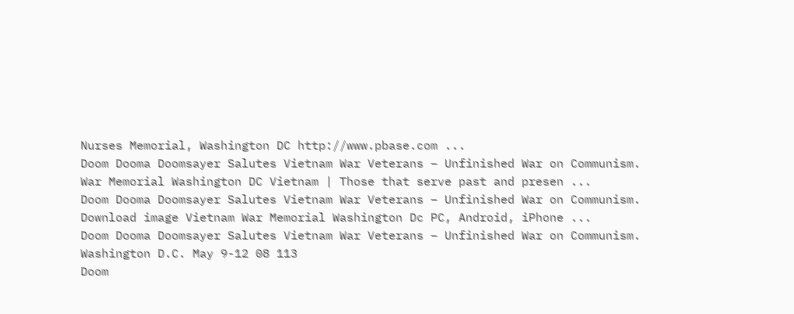Nurses Memorial, Washington DC http://www.pbase.com ...
Doom Dooma Doomsayer Salutes Vietnam War Veterans – Unfinished War on Communism.
War Memorial Washington DC Vietnam | Those that serve past and presen ...
Doom Dooma Doomsayer Salutes Vietnam War Veterans – Unfinished War on Communism.
Download image Vietnam War Memorial Washington Dc PC, Android, iPhone ...
Doom Dooma Doomsayer Salutes Vietnam War Veterans – Unfinished War on Communism.
Washington D.C. May 9-12 08 113
Doom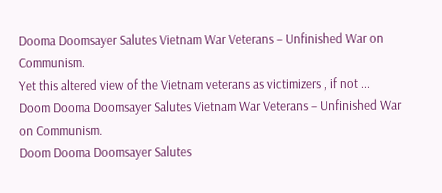Dooma Doomsayer Salutes Vietnam War Veterans – Unfinished War on Communism.
Yet this altered view of the Vietnam veterans as victimizers , if not ...
Doom Dooma Doomsayer Salutes Vietnam War Veterans – Unfinished War on Communism.
Doom Dooma Doomsayer Salutes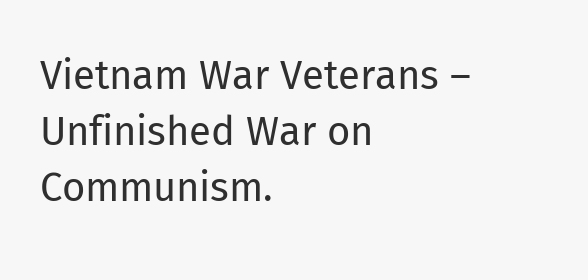Vietnam War Veterans – Unfinished War on Communism.